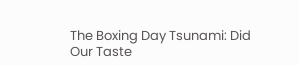The Boxing Day Tsunami: Did Our Taste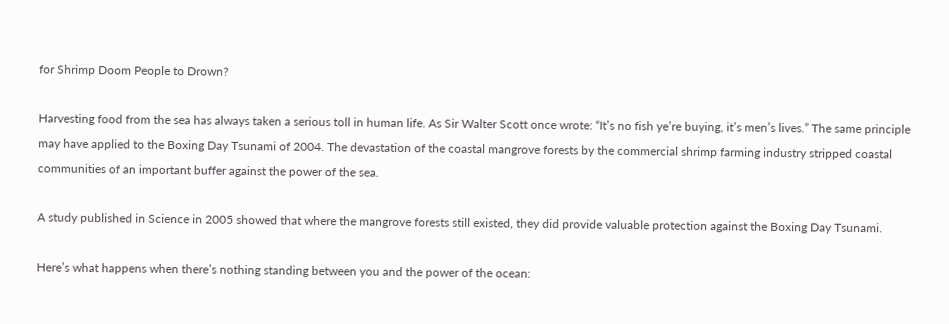for Shrimp Doom People to Drown?

Harvesting food from the sea has always taken a serious toll in human life. As Sir Walter Scott once wrote: “It’s no fish ye’re buying, it’s men’s lives.” The same principle may have applied to the Boxing Day Tsunami of 2004. The devastation of the coastal mangrove forests by the commercial shrimp farming industry stripped coastal communities of an important buffer against the power of the sea.

A study published in Science in 2005 showed that where the mangrove forests still existed, they did provide valuable protection against the Boxing Day Tsunami.

Here’s what happens when there’s nothing standing between you and the power of the ocean: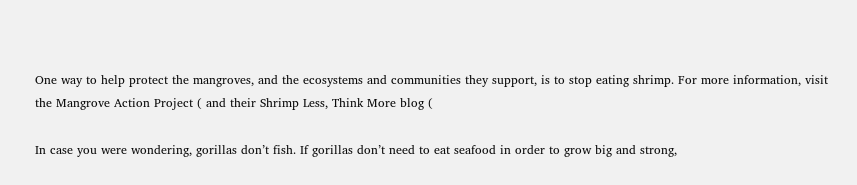One way to help protect the mangroves, and the ecosystems and communities they support, is to stop eating shrimp. For more information, visit the Mangrove Action Project ( and their Shrimp Less, Think More blog (

In case you were wondering, gorillas don’t fish. If gorillas don’t need to eat seafood in order to grow big and strong,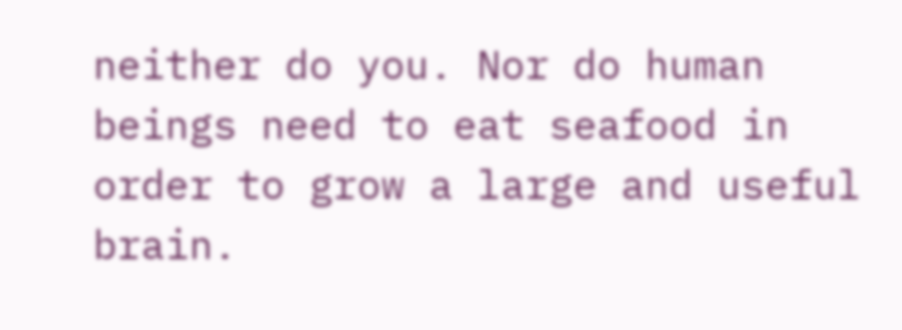neither do you. Nor do human beings need to eat seafood in order to grow a large and useful brain.